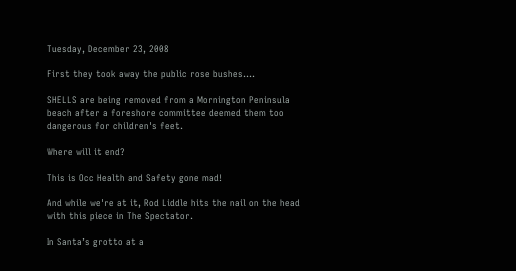Tuesday, December 23, 2008

First they took away the public rose bushes....

SHELLS are being removed from a Mornington Peninsula beach after a foreshore committee deemed them too dangerous for children's feet.

Where will it end?

This is Occ Health and Safety gone mad!

And while we're at it, Rod Liddle hits the nail on the head with this piece in The Spectator.

In Santa’s grotto at a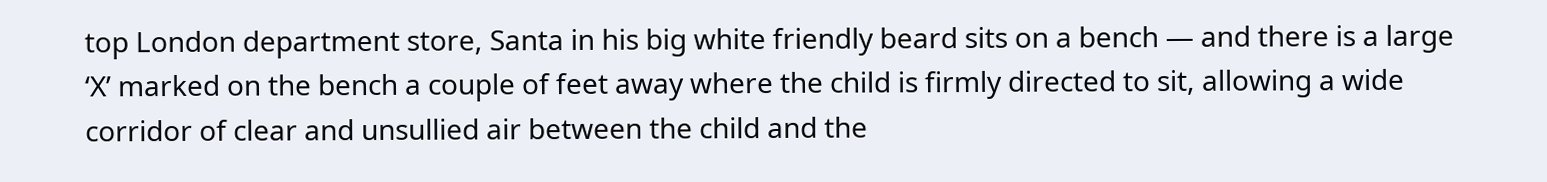top London department store, Santa in his big white friendly beard sits on a bench — and there is a large ‘X’ marked on the bench a couple of feet away where the child is firmly directed to sit, allowing a wide corridor of clear and unsullied air between the child and the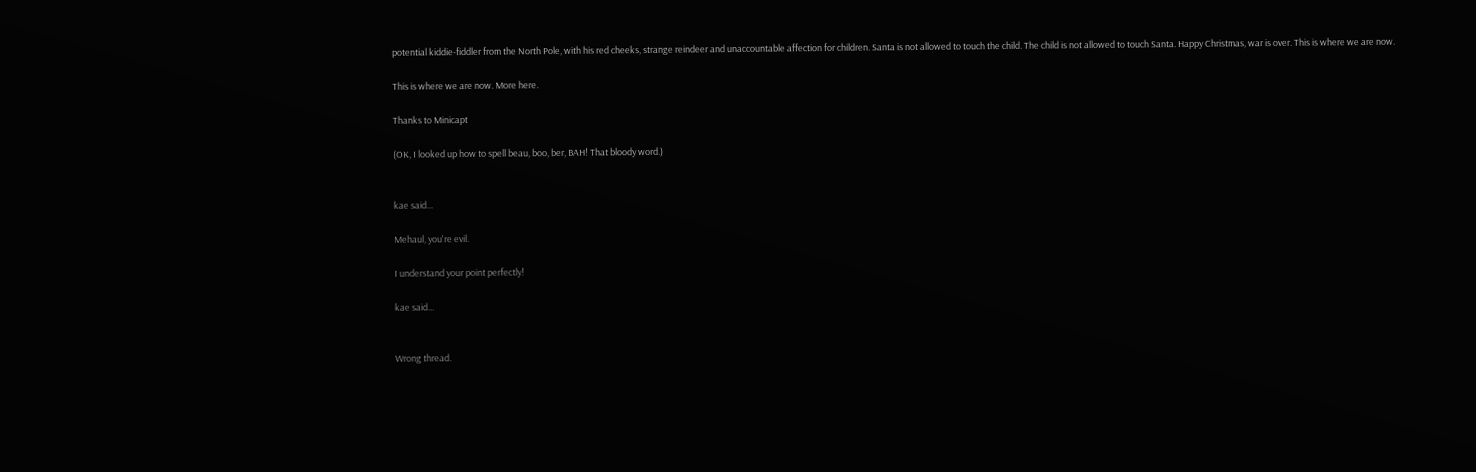potential kiddie-fiddler from the North Pole, with his red cheeks, strange reindeer and unaccountable affection for children. Santa is not allowed to touch the child. The child is not allowed to touch Santa. Happy Christmas, war is over. This is where we are now.

This is where we are now. More here.

Thanks to Minicapt

(OK, I looked up how to spell beau, boo, ber, BAH! That bloody word.)


kae said...

Mehaul, you're evil.

I understand your point perfectly!

kae said...


Wrong thread.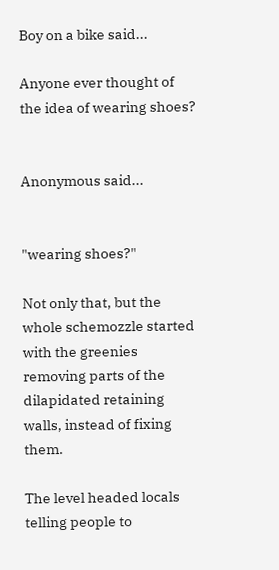Boy on a bike said...

Anyone ever thought of the idea of wearing shoes?


Anonymous said...


"wearing shoes?"

Not only that, but the whole schemozzle started with the greenies removing parts of the dilapidated retaining walls, instead of fixing them.

The level headed locals telling people to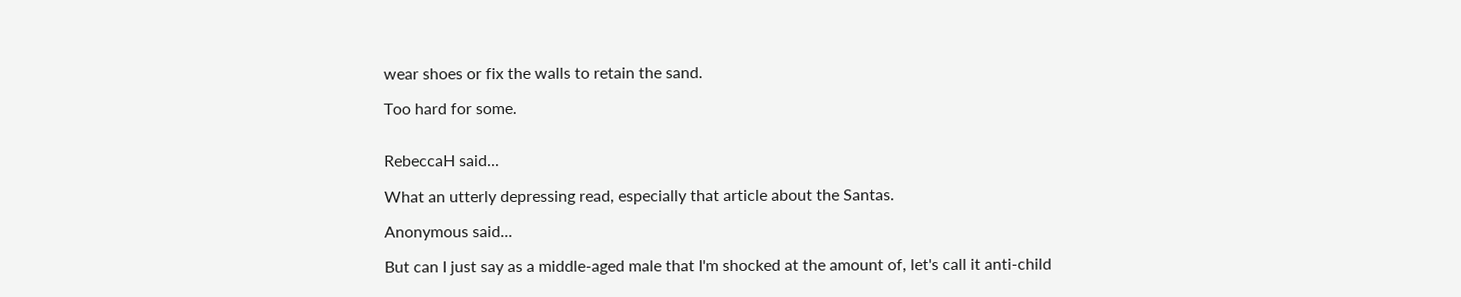wear shoes or fix the walls to retain the sand.

Too hard for some.


RebeccaH said...

What an utterly depressing read, especially that article about the Santas.

Anonymous said...

But can I just say as a middle-aged male that I'm shocked at the amount of, let's call it anti-child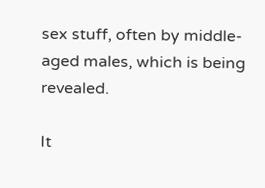sex stuff, often by middle-aged males, which is being revealed.

It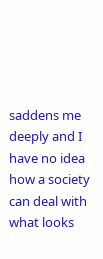saddens me deeply and I have no idea how a society can deal with what looks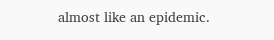almost like an epidemic.